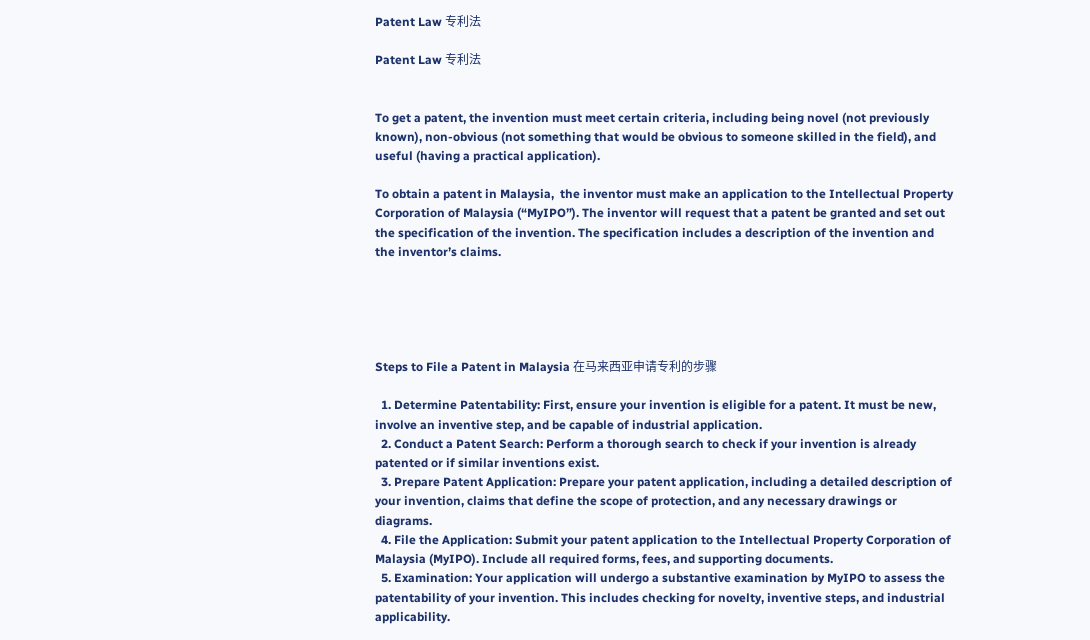Patent Law 专利法

Patent Law 专利法


To get a patent, the invention must meet certain criteria, including being novel (not previously known), non-obvious (not something that would be obvious to someone skilled in the field), and useful (having a practical application).

To obtain a patent in Malaysia,  the inventor must make an application to the Intellectual Property Corporation of Malaysia (“MyIPO”). The inventor will request that a patent be granted and set out the specification of the invention. The specification includes a description of the invention and the inventor’s claims.





Steps to File a Patent in Malaysia 在马来西亚申请专利的步骤

  1. Determine Patentability: First, ensure your invention is eligible for a patent. It must be new, involve an inventive step, and be capable of industrial application.
  2. Conduct a Patent Search: Perform a thorough search to check if your invention is already patented or if similar inventions exist.
  3. Prepare Patent Application: Prepare your patent application, including a detailed description of your invention, claims that define the scope of protection, and any necessary drawings or diagrams.
  4. File the Application: Submit your patent application to the Intellectual Property Corporation of Malaysia (MyIPO). Include all required forms, fees, and supporting documents.
  5. Examination: Your application will undergo a substantive examination by MyIPO to assess the patentability of your invention. This includes checking for novelty, inventive steps, and industrial applicability.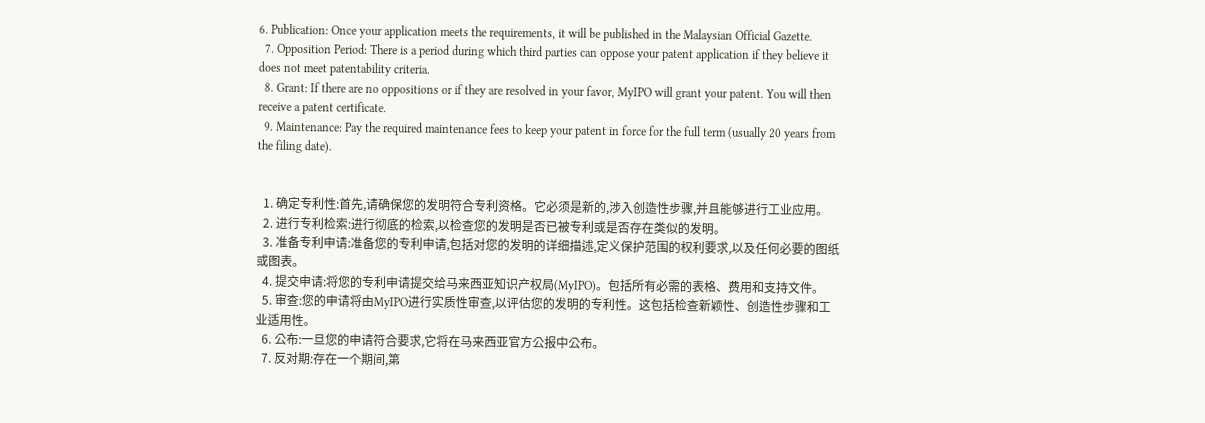6. Publication: Once your application meets the requirements, it will be published in the Malaysian Official Gazette.
  7. Opposition Period: There is a period during which third parties can oppose your patent application if they believe it does not meet patentability criteria.
  8. Grant: If there are no oppositions or if they are resolved in your favor, MyIPO will grant your patent. You will then receive a patent certificate.
  9. Maintenance: Pay the required maintenance fees to keep your patent in force for the full term (usually 20 years from the filing date).


  1. 确定专利性:首先,请确保您的发明符合专利资格。它必须是新的,涉入创造性步骤,并且能够进行工业应用。
  2. 进行专利检索:进行彻底的检索,以检查您的发明是否已被专利或是否存在类似的发明。
  3. 准备专利申请:准备您的专利申请,包括对您的发明的详细描述,定义保护范围的权利要求,以及任何必要的图纸或图表。
  4. 提交申请:将您的专利申请提交给马来西亚知识产权局(MyIPO)。包括所有必需的表格、费用和支持文件。
  5. 审查:您的申请将由MyIPO进行实质性审查,以评估您的发明的专利性。这包括检查新颖性、创造性步骤和工业适用性。
  6. 公布:一旦您的申请符合要求,它将在马来西亚官方公报中公布。
  7. 反对期:存在一个期间,第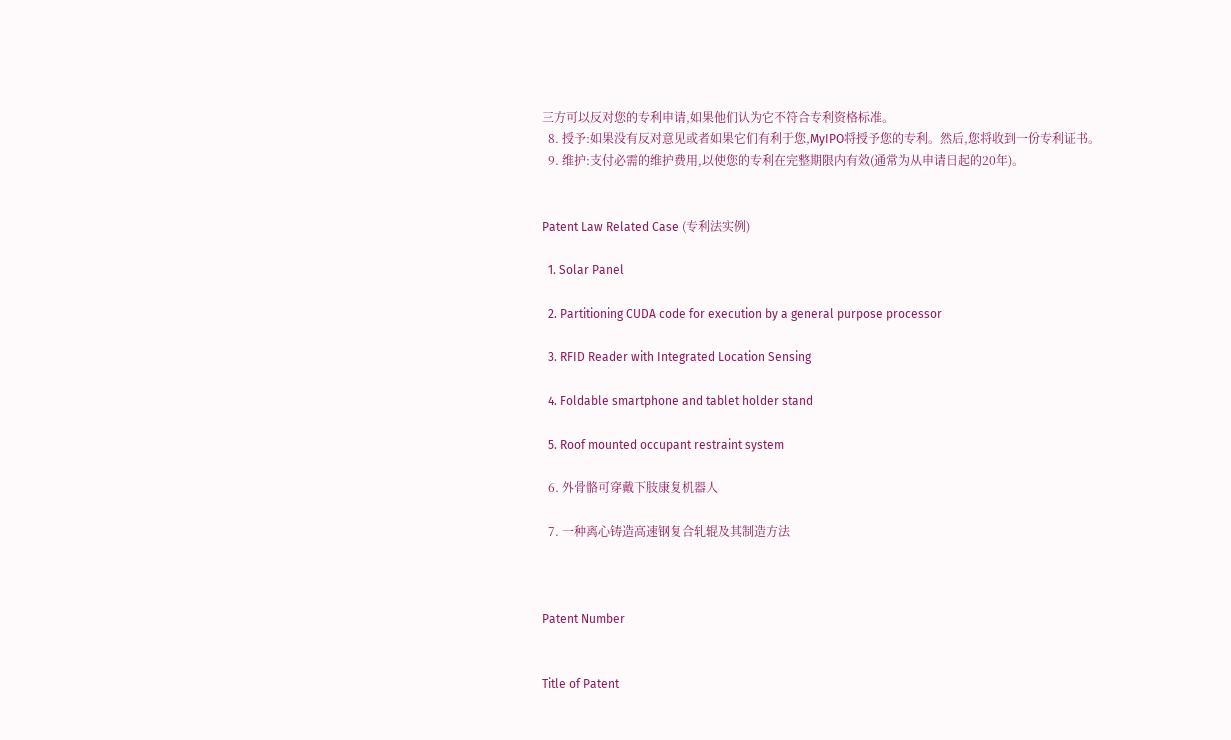三方可以反对您的专利申请,如果他们认为它不符合专利资格标准。
  8. 授予:如果没有反对意见或者如果它们有利于您,MyIPO将授予您的专利。然后,您将收到一份专利证书。
  9. 维护:支付必需的维护费用,以使您的专利在完整期限内有效(通常为从申请日起的20年)。


Patent Law Related Case (专利法实例)

  1. Solar Panel

  2. Partitioning CUDA code for execution by a general purpose processor

  3. RFID Reader with Integrated Location Sensing

  4. Foldable smartphone and tablet holder stand

  5. Roof mounted occupant restraint system

  6. 外骨骼可穿戴下肢康复机器人

  7. 一种离心铸造高速钢复合轧辊及其制造方法



Patent Number


Title of Patent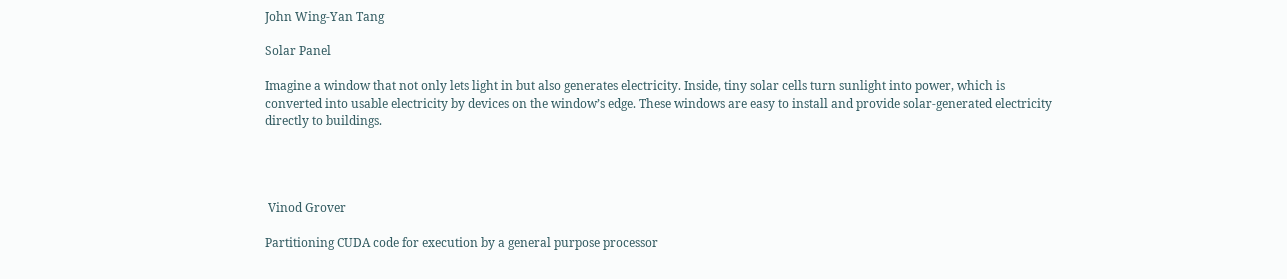John Wing-Yan Tang

Solar Panel

Imagine a window that not only lets light in but also generates electricity. Inside, tiny solar cells turn sunlight into power, which is converted into usable electricity by devices on the window’s edge. These windows are easy to install and provide solar-generated electricity directly to buildings.




 Vinod Grover

Partitioning CUDA code for execution by a general purpose processor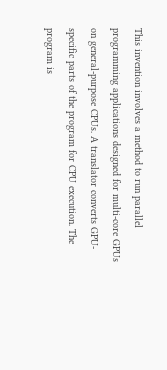This invention involves a method to run parallel programming applications designed for multi-core GPUs on general-purpose CPUs. A translator converts GPU-specific parts of the program for CPU execution. The program is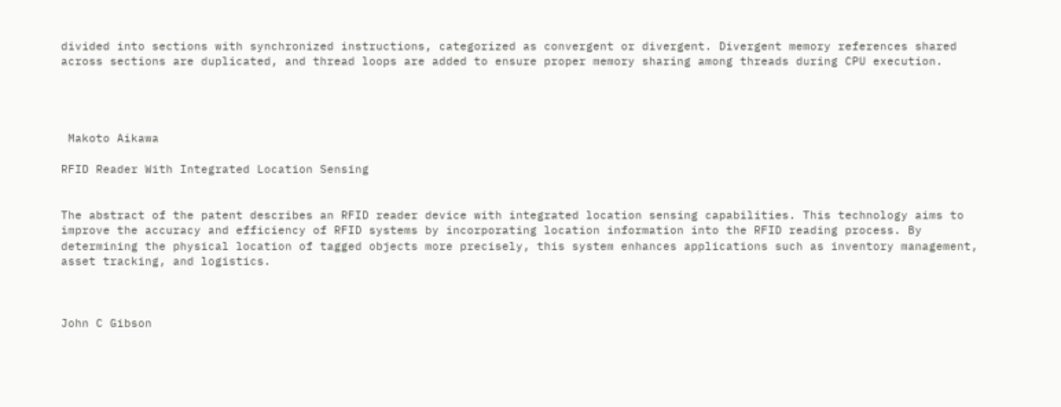divided into sections with synchronized instructions, categorized as convergent or divergent. Divergent memory references shared across sections are duplicated, and thread loops are added to ensure proper memory sharing among threads during CPU execution.




 Makoto Aikawa

RFID Reader With Integrated Location Sensing


The abstract of the patent describes an RFID reader device with integrated location sensing capabilities. This technology aims to improve the accuracy and efficiency of RFID systems by incorporating location information into the RFID reading process. By determining the physical location of tagged objects more precisely, this system enhances applications such as inventory management, asset tracking, and logistics.



John C Gibson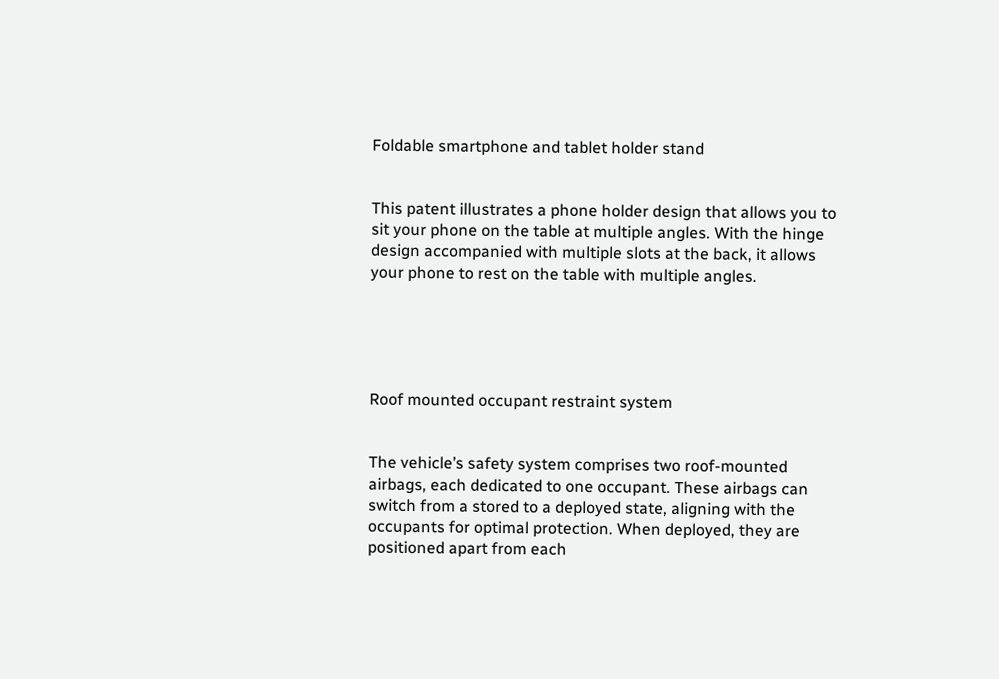Foldable smartphone and tablet holder stand


This patent illustrates a phone holder design that allows you to sit your phone on the table at multiple angles. With the hinge design accompanied with multiple slots at the back, it allows your phone to rest on the table with multiple angles.





Roof mounted occupant restraint system


The vehicle’s safety system comprises two roof-mounted airbags, each dedicated to one occupant. These airbags can switch from a stored to a deployed state, aligning with the occupants for optimal protection. When deployed, they are positioned apart from each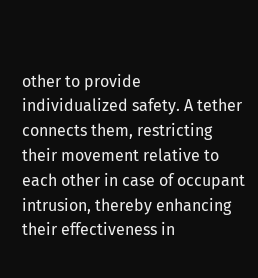other to provide individualized safety. A tether connects them, restricting their movement relative to each other in case of occupant intrusion, thereby enhancing their effectiveness in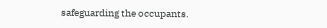safeguarding the occupants.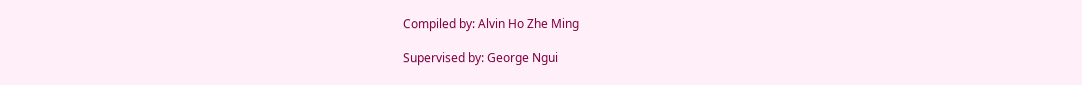Compiled by: Alvin Ho Zhe Ming

Supervised by: George Ngui